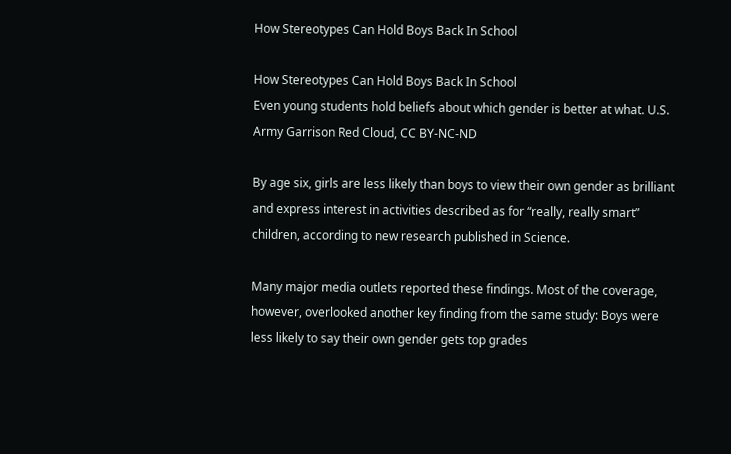How Stereotypes Can Hold Boys Back In School

How Stereotypes Can Hold Boys Back In School
Even young students hold beliefs about which gender is better at what. U.S. Army Garrison Red Cloud, CC BY-NC-ND

By age six, girls are less likely than boys to view their own gender as brilliant and express interest in activities described as for “really, really smart” children, according to new research published in Science.

Many major media outlets reported these findings. Most of the coverage, however, overlooked another key finding from the same study: Boys were less likely to say their own gender gets top grades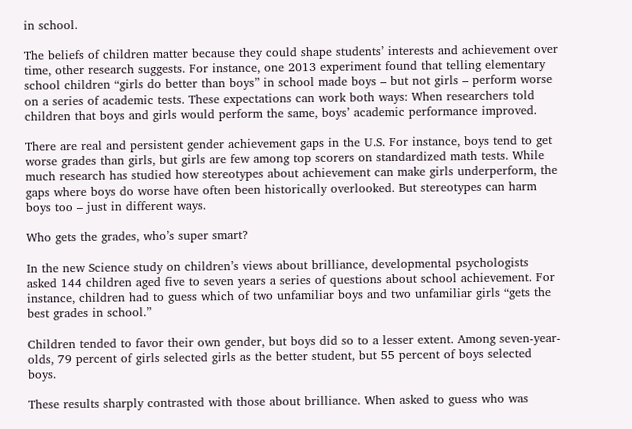in school.

The beliefs of children matter because they could shape students’ interests and achievement over time, other research suggests. For instance, one 2013 experiment found that telling elementary school children “girls do better than boys” in school made boys – but not girls – perform worse on a series of academic tests. These expectations can work both ways: When researchers told children that boys and girls would perform the same, boys’ academic performance improved.

There are real and persistent gender achievement gaps in the U.S. For instance, boys tend to get worse grades than girls, but girls are few among top scorers on standardized math tests. While much research has studied how stereotypes about achievement can make girls underperform, the gaps where boys do worse have often been historically overlooked. But stereotypes can harm boys too – just in different ways.

Who gets the grades, who’s super smart?

In the new Science study on children’s views about brilliance, developmental psychologists asked 144 children aged five to seven years a series of questions about school achievement. For instance, children had to guess which of two unfamiliar boys and two unfamiliar girls “gets the best grades in school.”

Children tended to favor their own gender, but boys did so to a lesser extent. Among seven-year-olds, 79 percent of girls selected girls as the better student, but 55 percent of boys selected boys.

These results sharply contrasted with those about brilliance. When asked to guess who was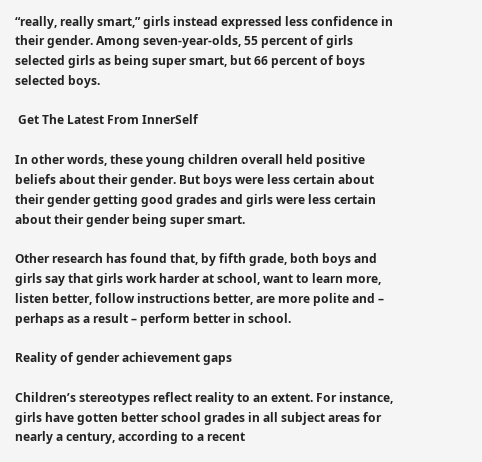“really, really smart,” girls instead expressed less confidence in their gender. Among seven-year-olds, 55 percent of girls selected girls as being super smart, but 66 percent of boys selected boys.

 Get The Latest From InnerSelf

In other words, these young children overall held positive beliefs about their gender. But boys were less certain about their gender getting good grades and girls were less certain about their gender being super smart.

Other research has found that, by fifth grade, both boys and girls say that girls work harder at school, want to learn more, listen better, follow instructions better, are more polite and – perhaps as a result – perform better in school.

Reality of gender achievement gaps

Children’s stereotypes reflect reality to an extent. For instance, girls have gotten better school grades in all subject areas for nearly a century, according to a recent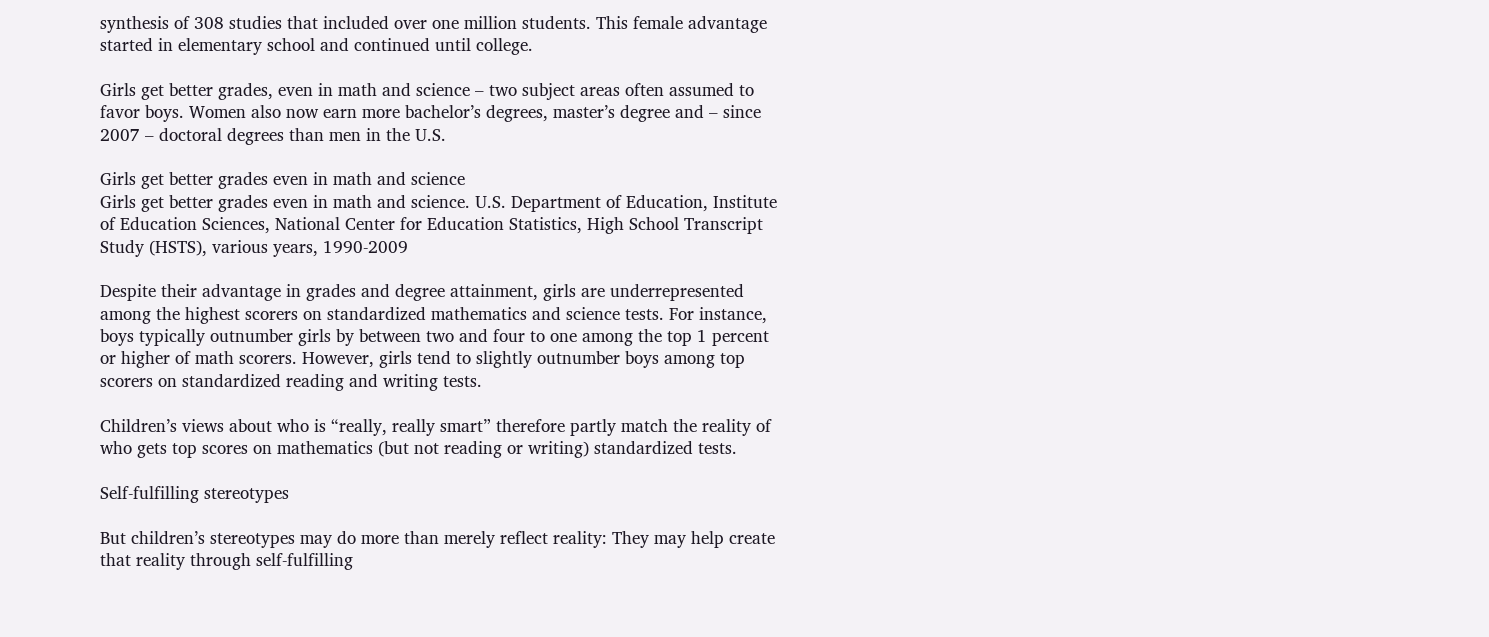synthesis of 308 studies that included over one million students. This female advantage started in elementary school and continued until college.

Girls get better grades, even in math and science – two subject areas often assumed to favor boys. Women also now earn more bachelor’s degrees, master’s degree and – since 2007 – doctoral degrees than men in the U.S.

Girls get better grades even in math and science
Girls get better grades even in math and science. U.S. Department of Education, Institute of Education Sciences, National Center for Education Statistics, High School Transcript Study (HSTS), various years, 1990-2009

Despite their advantage in grades and degree attainment, girls are underrepresented among the highest scorers on standardized mathematics and science tests. For instance, boys typically outnumber girls by between two and four to one among the top 1 percent or higher of math scorers. However, girls tend to slightly outnumber boys among top scorers on standardized reading and writing tests.

Children’s views about who is “really, really smart” therefore partly match the reality of who gets top scores on mathematics (but not reading or writing) standardized tests.

Self-fulfilling stereotypes

But children’s stereotypes may do more than merely reflect reality: They may help create that reality through self-fulfilling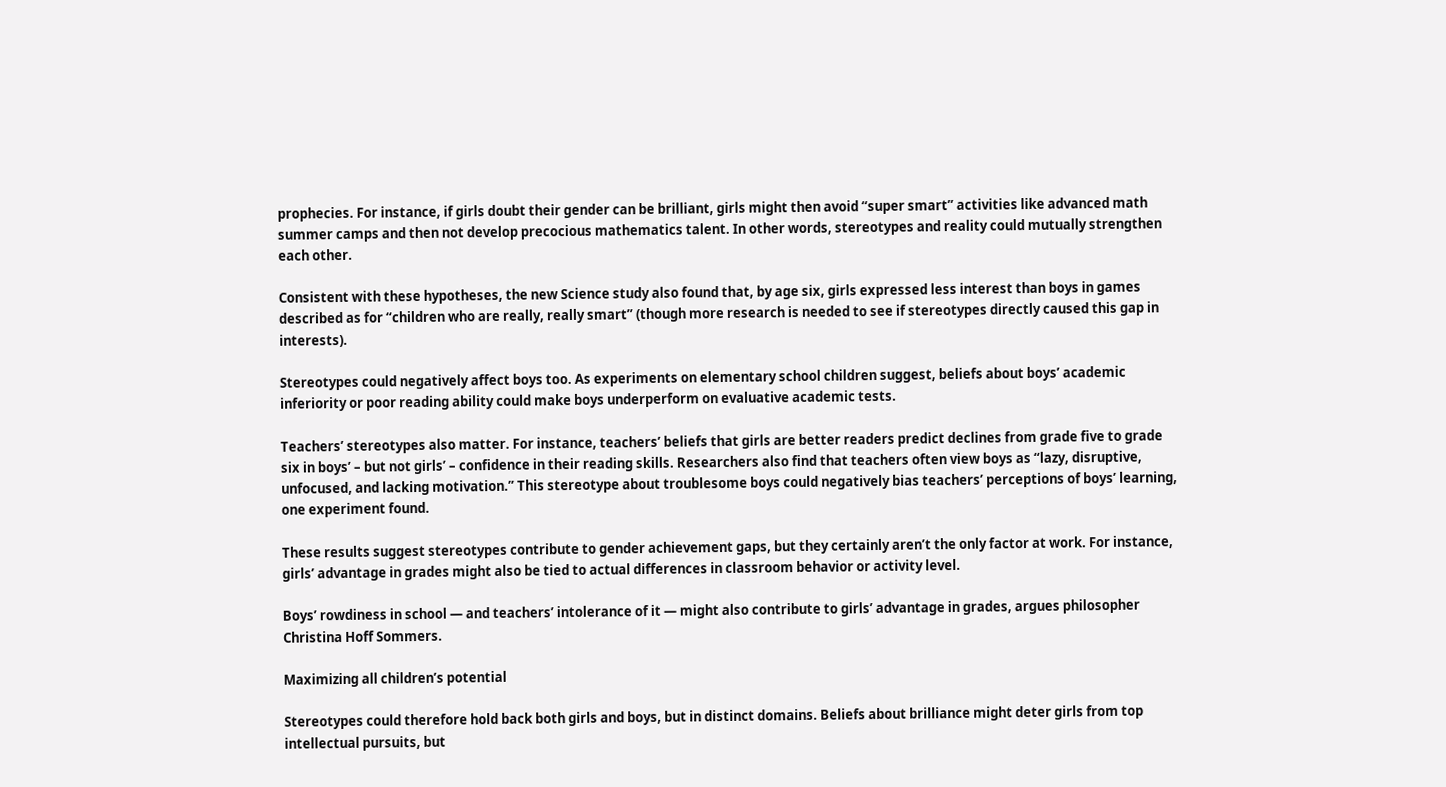prophecies. For instance, if girls doubt their gender can be brilliant, girls might then avoid “super smart” activities like advanced math summer camps and then not develop precocious mathematics talent. In other words, stereotypes and reality could mutually strengthen each other.

Consistent with these hypotheses, the new Science study also found that, by age six, girls expressed less interest than boys in games described as for “children who are really, really smart” (though more research is needed to see if stereotypes directly caused this gap in interests).

Stereotypes could negatively affect boys too. As experiments on elementary school children suggest, beliefs about boys’ academic inferiority or poor reading ability could make boys underperform on evaluative academic tests.

Teachers’ stereotypes also matter. For instance, teachers’ beliefs that girls are better readers predict declines from grade five to grade six in boys’ – but not girls’ – confidence in their reading skills. Researchers also find that teachers often view boys as “lazy, disruptive, unfocused, and lacking motivation.” This stereotype about troublesome boys could negatively bias teachers’ perceptions of boys’ learning, one experiment found.

These results suggest stereotypes contribute to gender achievement gaps, but they certainly aren’t the only factor at work. For instance, girls’ advantage in grades might also be tied to actual differences in classroom behavior or activity level.

Boys’ rowdiness in school — and teachers’ intolerance of it — might also contribute to girls’ advantage in grades, argues philosopher Christina Hoff Sommers.

Maximizing all children’s potential

Stereotypes could therefore hold back both girls and boys, but in distinct domains. Beliefs about brilliance might deter girls from top intellectual pursuits, but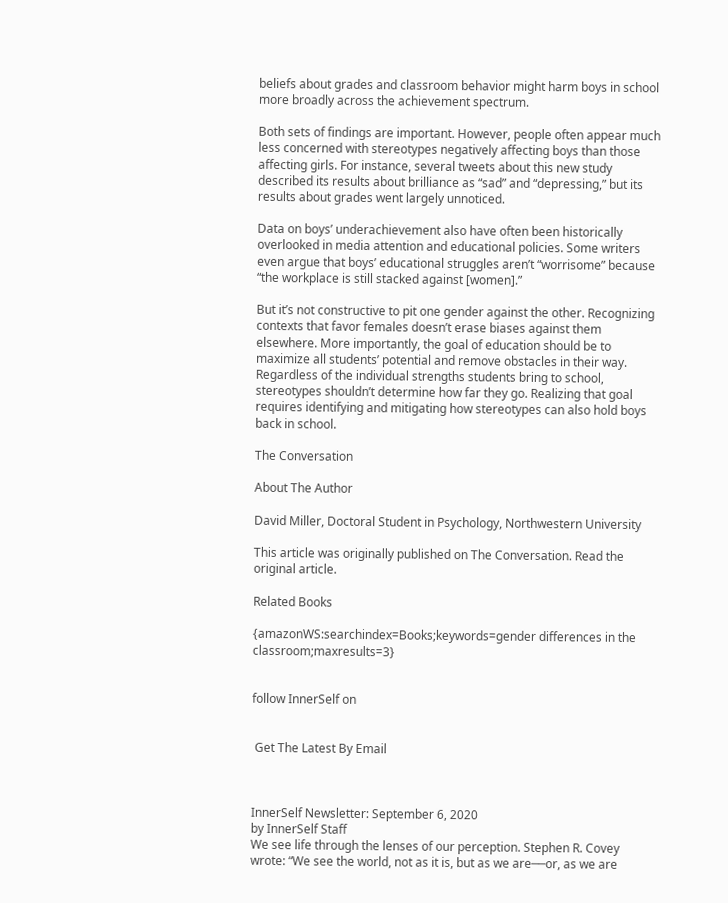beliefs about grades and classroom behavior might harm boys in school more broadly across the achievement spectrum.

Both sets of findings are important. However, people often appear much less concerned with stereotypes negatively affecting boys than those affecting girls. For instance, several tweets about this new study described its results about brilliance as “sad” and “depressing,” but its results about grades went largely unnoticed.

Data on boys’ underachievement also have often been historically overlooked in media attention and educational policies. Some writers even argue that boys’ educational struggles aren’t “worrisome” because “the workplace is still stacked against [women].”

But it’s not constructive to pit one gender against the other. Recognizing contexts that favor females doesn’t erase biases against them elsewhere. More importantly, the goal of education should be to maximize all students’ potential and remove obstacles in their way. Regardless of the individual strengths students bring to school, stereotypes shouldn’t determine how far they go. Realizing that goal requires identifying and mitigating how stereotypes can also hold boys back in school.

The Conversation

About The Author

David Miller, Doctoral Student in Psychology, Northwestern University

This article was originally published on The Conversation. Read the original article.

Related Books

{amazonWS:searchindex=Books;keywords=gender differences in the classroom;maxresults=3}


follow InnerSelf on


 Get The Latest By Email



InnerSelf Newsletter: September 6, 2020
by InnerSelf Staff
We see life through the lenses of our perception. Stephen R. Covey wrote: “We see the world, not as it is, but as we are──or, as we are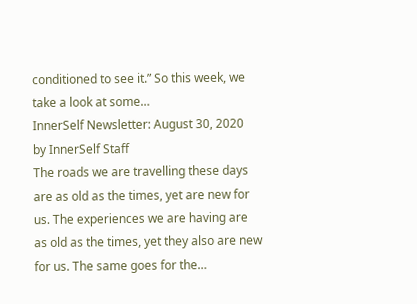conditioned to see it.” So this week, we take a look at some…
InnerSelf Newsletter: August 30, 2020
by InnerSelf Staff
The roads we are travelling these days are as old as the times, yet are new for us. The experiences we are having are as old as the times, yet they also are new for us. The same goes for the…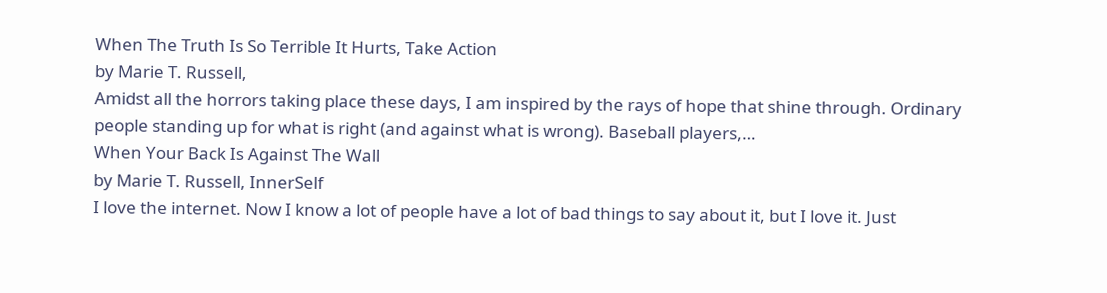When The Truth Is So Terrible It Hurts, Take Action
by Marie T. Russell,
Amidst all the horrors taking place these days, I am inspired by the rays of hope that shine through. Ordinary people standing up for what is right (and against what is wrong). Baseball players,…
When Your Back Is Against The Wall
by Marie T. Russell, InnerSelf
I love the internet. Now I know a lot of people have a lot of bad things to say about it, but I love it. Just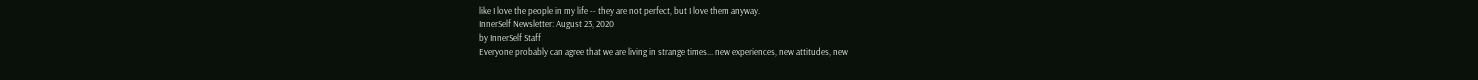like I love the people in my life -- they are not perfect, but I love them anyway.
InnerSelf Newsletter: August 23, 2020
by InnerSelf Staff
Everyone probably can agree that we are living in strange times... new experiences, new attitudes, new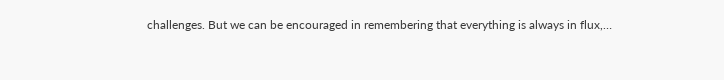challenges. But we can be encouraged in remembering that everything is always in flux,…